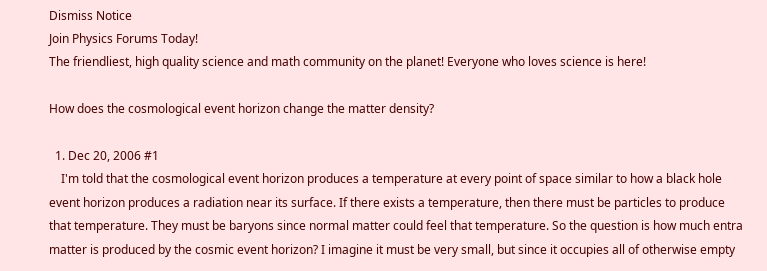Dismiss Notice
Join Physics Forums Today!
The friendliest, high quality science and math community on the planet! Everyone who loves science is here!

How does the cosmological event horizon change the matter density?

  1. Dec 20, 2006 #1
    I'm told that the cosmological event horizon produces a temperature at every point of space similar to how a black hole event horizon produces a radiation near its surface. If there exists a temperature, then there must be particles to produce that temperature. They must be baryons since normal matter could feel that temperature. So the question is how much entra matter is produced by the cosmic event horizon? I imagine it must be very small, but since it occupies all of otherwise empty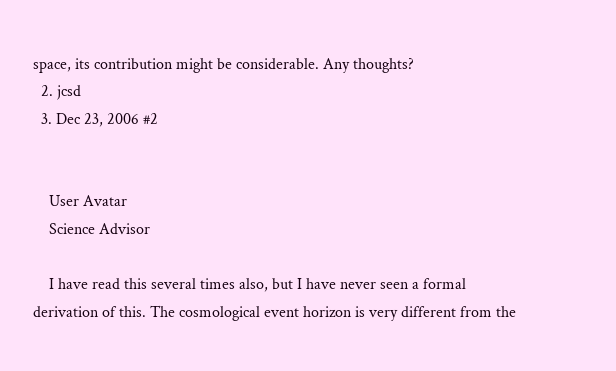space, its contribution might be considerable. Any thoughts?
  2. jcsd
  3. Dec 23, 2006 #2


    User Avatar
    Science Advisor

    I have read this several times also, but I have never seen a formal derivation of this. The cosmological event horizon is very different from the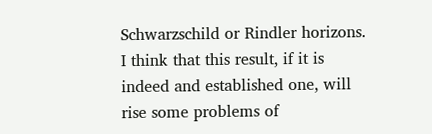Schwarzschild or Rindler horizons. I think that this result, if it is indeed and established one, will rise some problems of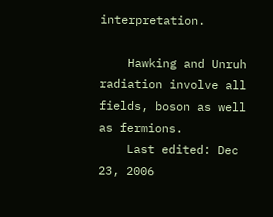interpretation.

    Hawking and Unruh radiation involve all fields, boson as well as fermions.
    Last edited: Dec 23, 2006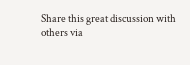Share this great discussion with others via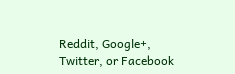Reddit, Google+, Twitter, or Facebook